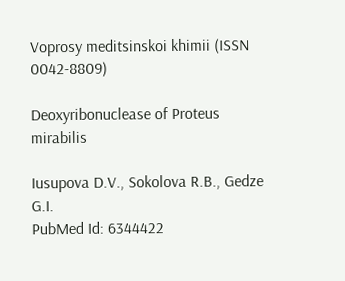Voprosy meditsinskoi khimii (ISSN 0042-8809)

Deoxyribonuclease of Proteus mirabilis

Iusupova D.V., Sokolova R.B., Gedze G.I.
PubMed Id: 6344422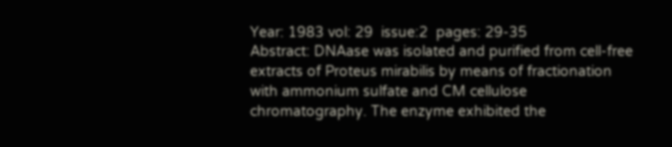Year: 1983 vol: 29  issue:2  pages: 29-35
Abstract: DNAase was isolated and purified from cell-free extracts of Proteus mirabilis by means of fractionation with ammonium sulfate and CM cellulose chromatography. The enzyme exhibited the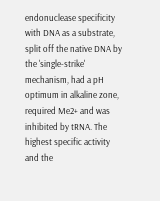endonuclease specificity with DNA as a substrate, split off the native DNA by the 'single-strike' mechanism, had a pH optimum in alkaline zone, required Me2+ and was inhibited by tRNA. The highest specific activity and the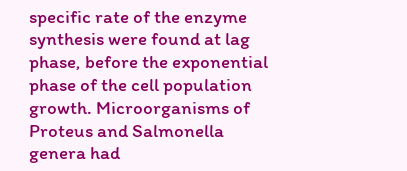specific rate of the enzyme synthesis were found at lag phase, before the exponential phase of the cell population growth. Microorganisms of Proteus and Salmonella genera had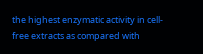the highest enzymatic activity in cell-free extracts as compared with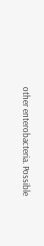other enterobacteria. Possible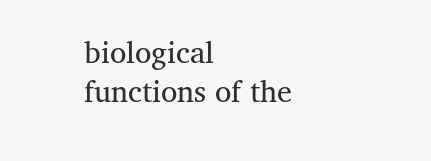biological functions of the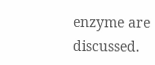enzyme are discussed.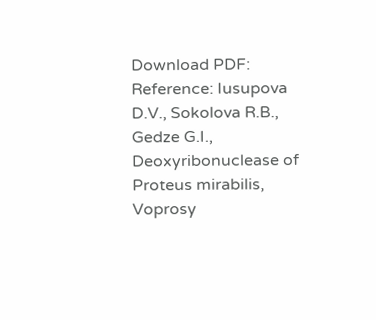Download PDF:
Reference: Iusupova D.V., Sokolova R.B., Gedze G.I., Deoxyribonuclease of Proteus mirabilis, Voprosy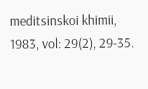meditsinskoi khimii, 1983, vol: 29(2), 29-35.